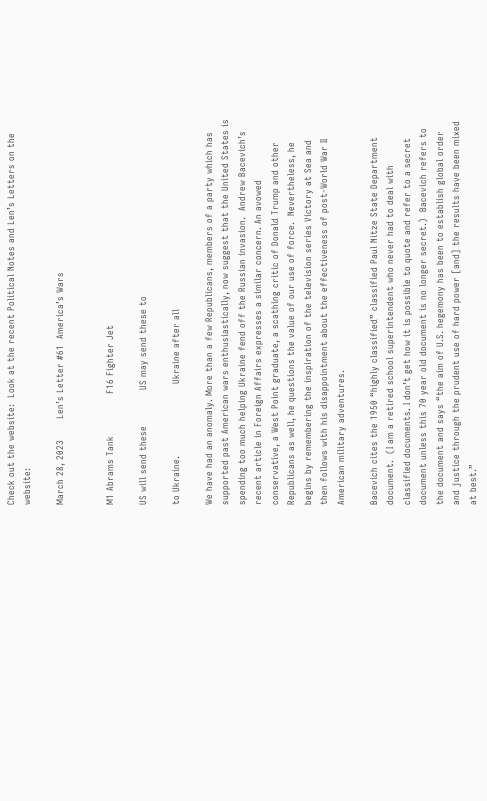Check out the website:  Look at the recent Political Notes and Len’s Letters on the website:

March 28, 2023       Len’s Letter #61  America’s Wars


M1 Abrams Tank              F16 Fighter Jet

US will send these            US may send these to

to Ukraine.                        Ukraine after all

We have had an anomaly. More than a few Republicans, members of a party which has supported past American wars enthusiastically, now suggest that the United States is spending too much helping Ukraine fend off the Russian invasion.  Andrew Bacevich’s recent article in Foreign Affairs expresses a similar concern. An avowed conservative, a West Point graduate, a scathing critic of Donald Trump and other Republicans as well, he questions the value of our use of force.  Nevertheless, he begins by remembering the inspiration of the television series Victory at Sea and then follows with his disappointment about the effectiveness of post-World War II American military adventures.

Bacevich cites the 1950 “highly classified” classified Paul Nitze State Department document.  (I am a retired school superintendent who never had to deal with classified documents. I don’t get how it is possible to quote and refer to a secret document unless this 70 year old document is no longer secret.)  Bacevich refers to the document and says “the aim of U.S. hegemony has been to establish global order and justice through the prudent use of hard power [and] the results have been mixed at best.”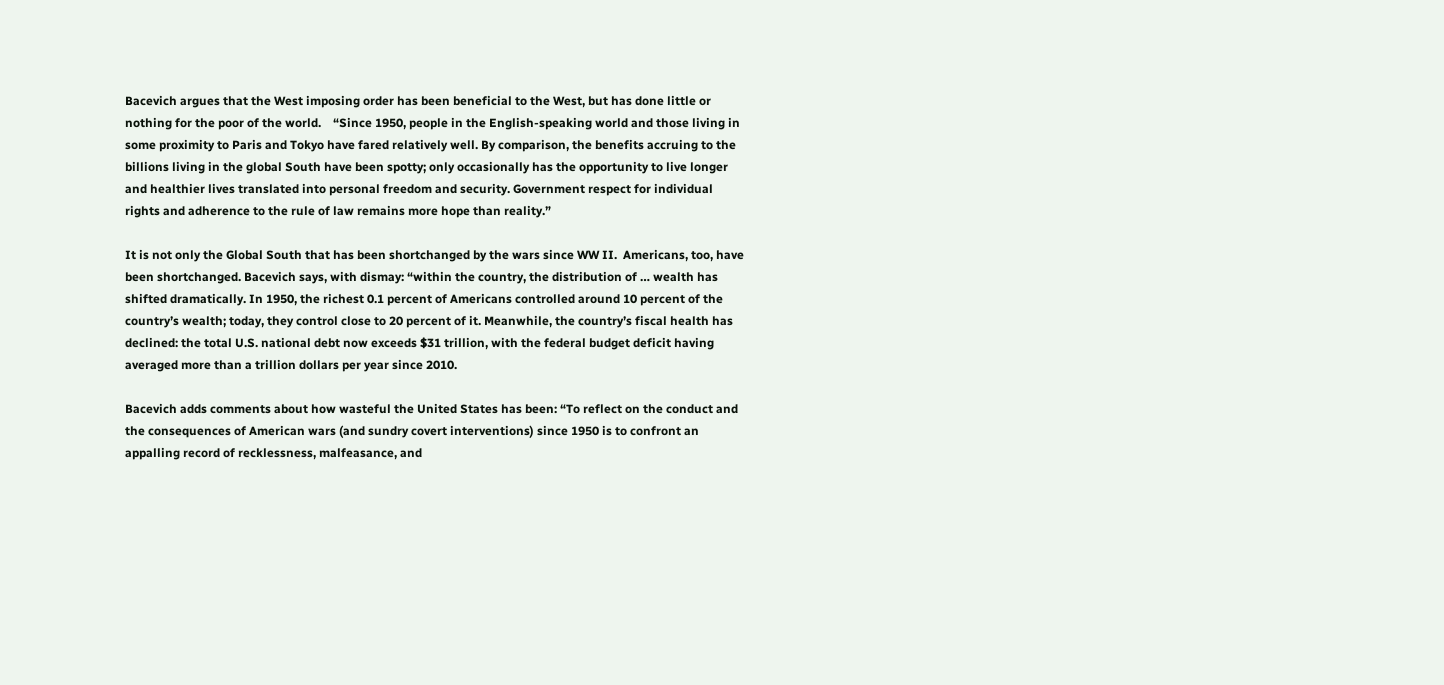Bacevich argues that the West imposing order has been beneficial to the West, but has done little or nothing for the poor of the world.    “Since 1950, people in the English-speaking world and those living in some proximity to Paris and Tokyo have fared relatively well. By comparison, the benefits accruing to the billions living in the global South have been spotty; only occasionally has the opportunity to live longer and healthier lives translated into personal freedom and security. Government respect for individual rights and adherence to the rule of law remains more hope than reality.”

It is not only the Global South that has been shortchanged by the wars since WW II.  Americans, too, have been shortchanged. Bacevich says, with dismay: “within the country, the distribution of … wealth has shifted dramatically. In 1950, the richest 0.1 percent of Americans controlled around 10 percent of the country’s wealth; today, they control close to 20 percent of it. Meanwhile, the country’s fiscal health has declined: the total U.S. national debt now exceeds $31 trillion, with the federal budget deficit having averaged more than a trillion dollars per year since 2010.

Bacevich adds comments about how wasteful the United States has been: “To reflect on the conduct and the consequences of American wars (and sundry covert interventions) since 1950 is to confront an appalling record of recklessness, malfeasance, and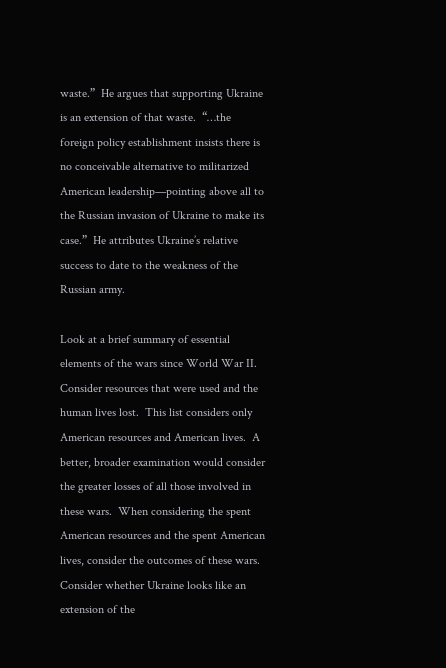waste.”  He argues that supporting Ukraine is an extension of that waste.  “…the foreign policy establishment insists there is no conceivable alternative to militarized American leadership—pointing above all to the Russian invasion of Ukraine to make its case.”  He attributes Ukraine’s relative success to date to the weakness of the Russian army.

Look at a brief summary of essential elements of the wars since World War II.  Consider resources that were used and the human lives lost.  This list considers only American resources and American lives.  A better, broader examination would consider the greater losses of all those involved in these wars.  When considering the spent American resources and the spent American lives, consider the outcomes of these wars.  Consider whether Ukraine looks like an extension of the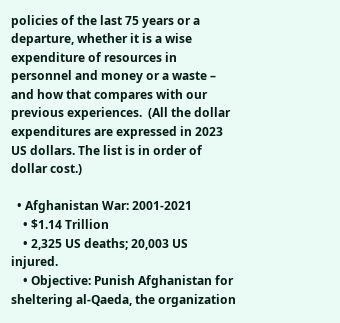policies of the last 75 years or a departure, whether it is a wise expenditure of resources in personnel and money or a waste – and how that compares with our previous experiences.  (All the dollar expenditures are expressed in 2023 US dollars. The list is in order of dollar cost.)

  • Afghanistan War: 2001-2021
    • $1.14 Trillion
    • 2,325 US deaths; 20,003 US injured.
    • Objective: Punish Afghanistan for sheltering al-Qaeda, the organization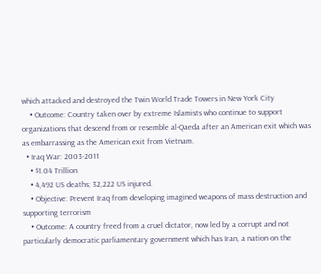which attacked and destroyed the Twin World Trade Towers in New York City
    • Outcome: Country taken over by extreme Islamists who continue to support organizations that descend from or resemble al-Qaeda after an American exit which was as embarrassing as the American exit from Vietnam.
  • Iraq War: 2003-2011
    • $1.04 Trillion
    • 4,492 US deaths; 32,222 US injured.
    • Objective: Prevent Iraq from developing imagined weapons of mass destruction and supporting terrorism
    • Outcome: A country freed from a cruel dictator, now led by a corrupt and not particularly democratic parliamentary government which has Iran, a nation on the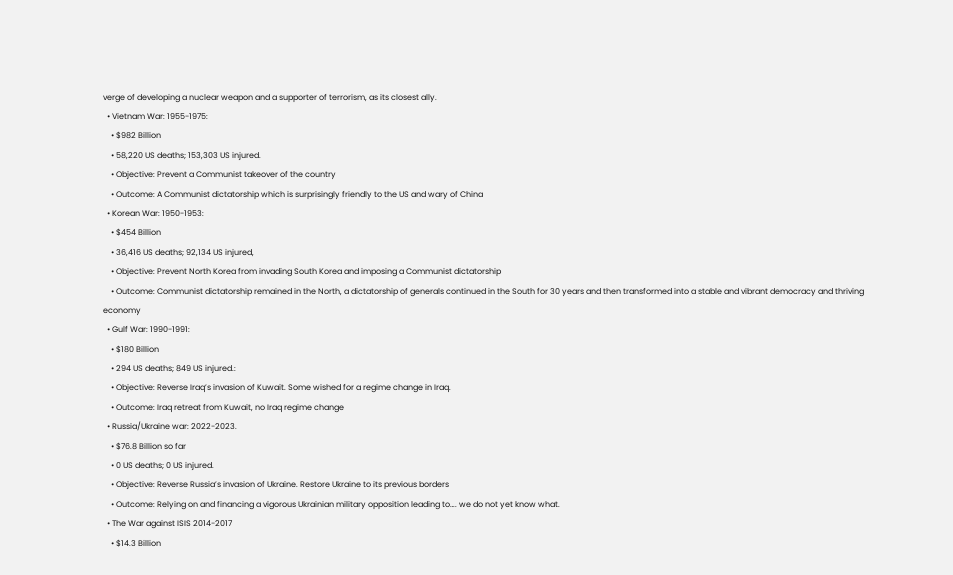verge of developing a nuclear weapon and a supporter of terrorism, as its closest ally.
  • Vietnam War: 1955-1975:
    • $982 Billion
    • 58,220 US deaths; 153,303 US injured.
    • Objective: Prevent a Communist takeover of the country
    • Outcome: A Communist dictatorship which is surprisingly friendly to the US and wary of China
  • Korean War: 1950-1953:
    • $454 Billion
    • 36,416 US deaths; 92,134 US injured,
    • Objective: Prevent North Korea from invading South Korea and imposing a Communist dictatorship
    • Outcome: Communist dictatorship remained in the North, a dictatorship of generals continued in the South for 30 years and then transformed into a stable and vibrant democracy and thriving economy
  • Gulf War: 1990-1991:
    • $180 Billion
    • 294 US deaths; 849 US injured.:
    • Objective: Reverse Iraq’s invasion of Kuwait. Some wished for a regime change in Iraq.
    • Outcome: Iraq retreat from Kuwait, no Iraq regime change
  • Russia/Ukraine war: 2022-2023.
    • $76.8 Billion so far
    • 0 US deaths; 0 US injured.
    • Objective: Reverse Russia’s invasion of Ukraine. Restore Ukraine to its previous borders
    • Outcome: Relying on and financing a vigorous Ukrainian military opposition leading to…. we do not yet know what.
  • The War against ISIS 2014-2017
    • $14.3 Billion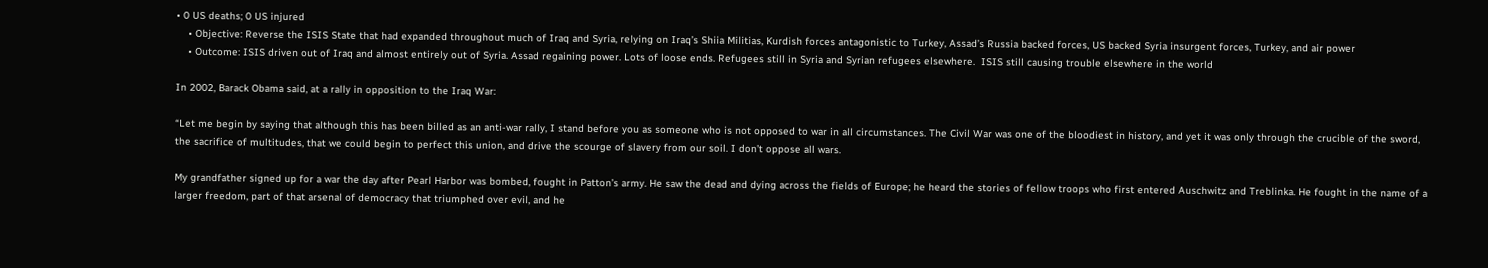• 0 US deaths; 0 US injured
    • Objective: Reverse the ISIS State that had expanded throughout much of Iraq and Syria, relying on Iraq’s Shiia Militias, Kurdish forces antagonistic to Turkey, Assad’s Russia backed forces, US backed Syria insurgent forces, Turkey, and air power
    • Outcome: ISIS driven out of Iraq and almost entirely out of Syria. Assad regaining power. Lots of loose ends. Refugees still in Syria and Syrian refugees elsewhere.  ISIS still causing trouble elsewhere in the world

In 2002, Barack Obama said, at a rally in opposition to the Iraq War:

“Let me begin by saying that although this has been billed as an anti-war rally, I stand before you as someone who is not opposed to war in all circumstances. The Civil War was one of the bloodiest in history, and yet it was only through the crucible of the sword, the sacrifice of multitudes, that we could begin to perfect this union, and drive the scourge of slavery from our soil. I don’t oppose all wars.

My grandfather signed up for a war the day after Pearl Harbor was bombed, fought in Patton’s army. He saw the dead and dying across the fields of Europe; he heard the stories of fellow troops who first entered Auschwitz and Treblinka. He fought in the name of a larger freedom, part of that arsenal of democracy that triumphed over evil, and he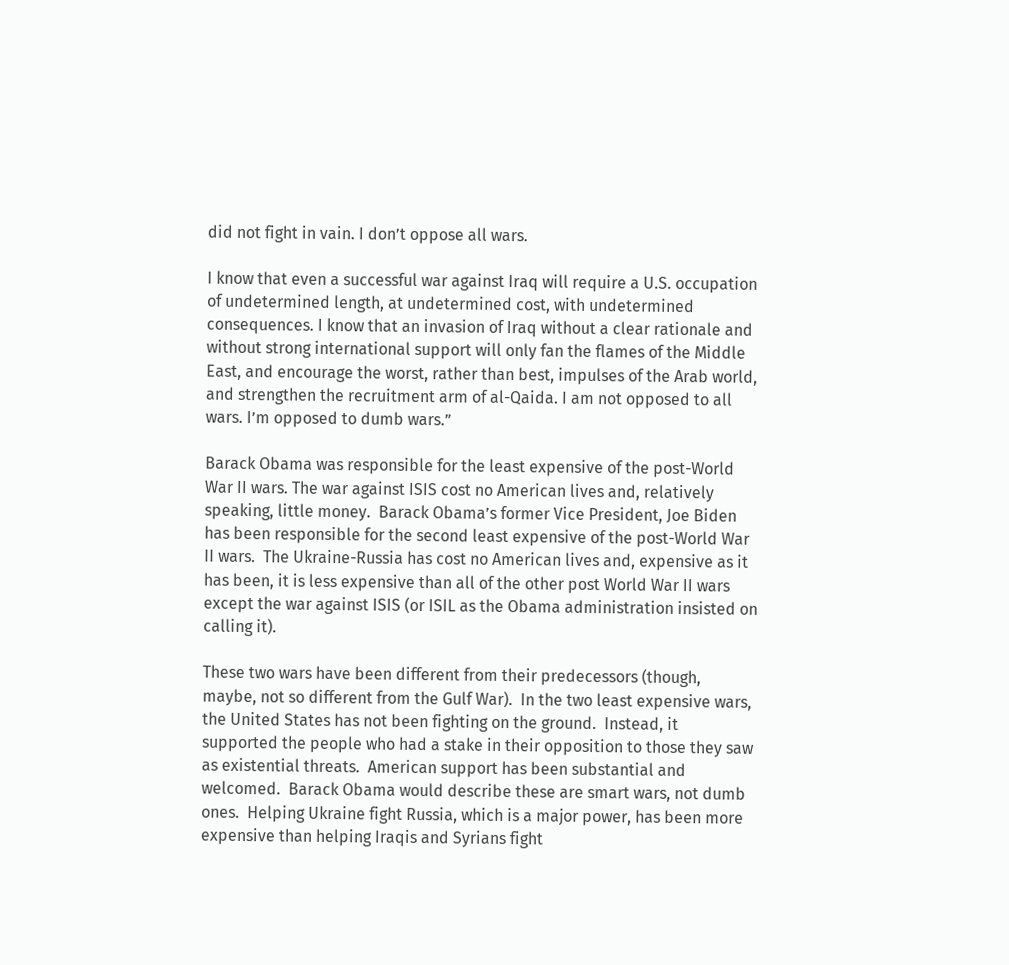did not fight in vain. I don’t oppose all wars.

I know that even a successful war against Iraq will require a U.S. occupation of undetermined length, at undetermined cost, with undetermined consequences. I know that an invasion of Iraq without a clear rationale and without strong international support will only fan the flames of the Middle East, and encourage the worst, rather than best, impulses of the Arab world, and strengthen the recruitment arm of al-Qaida. I am not opposed to all wars. I’m opposed to dumb wars.”

Barack Obama was responsible for the least expensive of the post-World War II wars. The war against ISIS cost no American lives and, relatively speaking, little money.  Barack Obama’s former Vice President, Joe Biden has been responsible for the second least expensive of the post-World War II wars.  The Ukraine-Russia has cost no American lives and, expensive as it has been, it is less expensive than all of the other post World War II wars except the war against ISIS (or ISIL as the Obama administration insisted on calling it).

These two wars have been different from their predecessors (though, maybe, not so different from the Gulf War).  In the two least expensive wars, the United States has not been fighting on the ground.  Instead, it supported the people who had a stake in their opposition to those they saw as existential threats.  American support has been substantial and welcomed.  Barack Obama would describe these are smart wars, not dumb ones.  Helping Ukraine fight Russia, which is a major power, has been more expensive than helping Iraqis and Syrians fight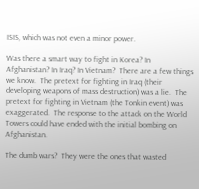ISIS, which was not even a minor power.

Was there a smart way to fight in Korea? In Afghanistan? In Iraq? In Vietnam?  There are a few things we know.  The pretext for fighting in Iraq (their developing weapons of mass destruction) was a lie.  The pretext for fighting in Vietnam (the Tonkin event) was exaggerated.  The response to the attack on the World Towers could have ended with the initial bombing on Afghanistan.

The dumb wars?  They were the ones that wasted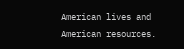American lives and American resources.